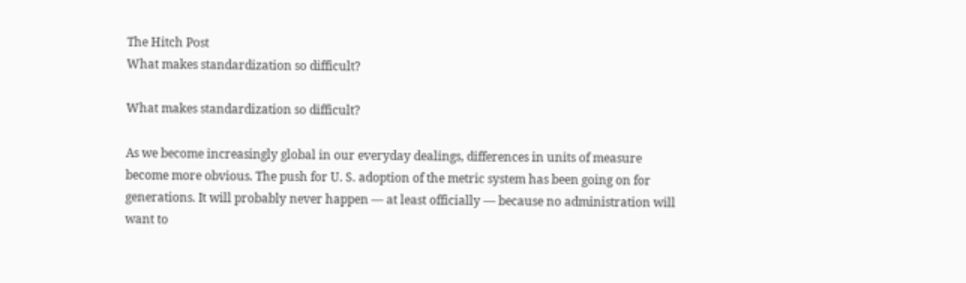The Hitch Post
What makes standardization so difficult?

What makes standardization so difficult?

As we become increasingly global in our everyday dealings, differences in units of measure become more obvious. The push for U. S. adoption of the metric system has been going on for generations. It will probably never happen — at least officially — because no administration will want to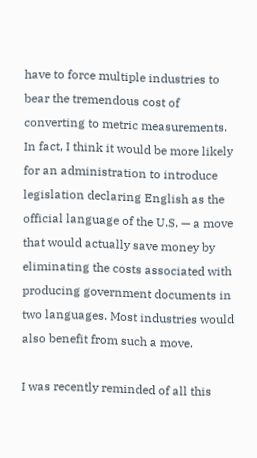have to force multiple industries to bear the tremendous cost of converting to metric measurements. In fact, I think it would be more likely for an administration to introduce legislation declaring English as the official language of the U.S. — a move that would actually save money by eliminating the costs associated with producing government documents in two languages. Most industries would also benefit from such a move.

I was recently reminded of all this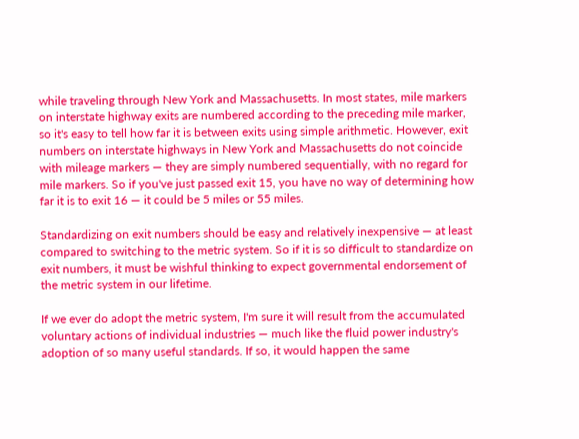while traveling through New York and Massachusetts. In most states, mile markers on interstate highway exits are numbered according to the preceding mile marker, so it's easy to tell how far it is between exits using simple arithmetic. However, exit numbers on interstate highways in New York and Massachusetts do not coincide with mileage markers — they are simply numbered sequentially, with no regard for mile markers. So if you've just passed exit 15, you have no way of determining how far it is to exit 16 — it could be 5 miles or 55 miles.

Standardizing on exit numbers should be easy and relatively inexpensive — at least compared to switching to the metric system. So if it is so difficult to standardize on exit numbers, it must be wishful thinking to expect governmental endorsement of the metric system in our lifetime.

If we ever do adopt the metric system, I'm sure it will result from the accumulated voluntary actions of individual industries — much like the fluid power industry's adoption of so many useful standards. If so, it would happen the same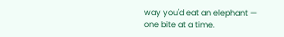way you'd eat an elephant — one bite at a time.